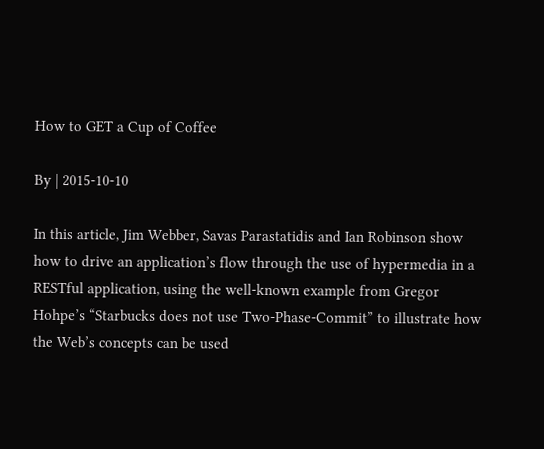How to GET a Cup of Coffee

By | 2015-10-10

In this article, Jim Webber, Savas Parastatidis and Ian Robinson show how to drive an application’s flow through the use of hypermedia in a RESTful application, using the well-known example from Gregor Hohpe’s “Starbucks does not use Two-Phase-Commit” to illustrate how the Web’s concepts can be used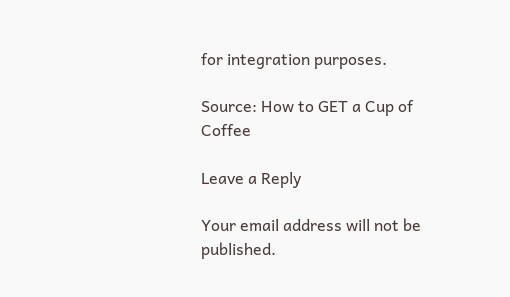for integration purposes.

Source: How to GET a Cup of Coffee

Leave a Reply

Your email address will not be published.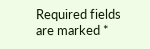Required fields are marked *